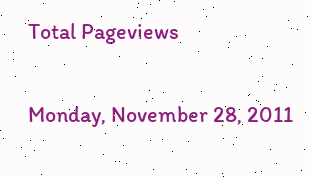Total Pageviews

Monday, November 28, 2011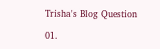Trisha's Blog Question

01.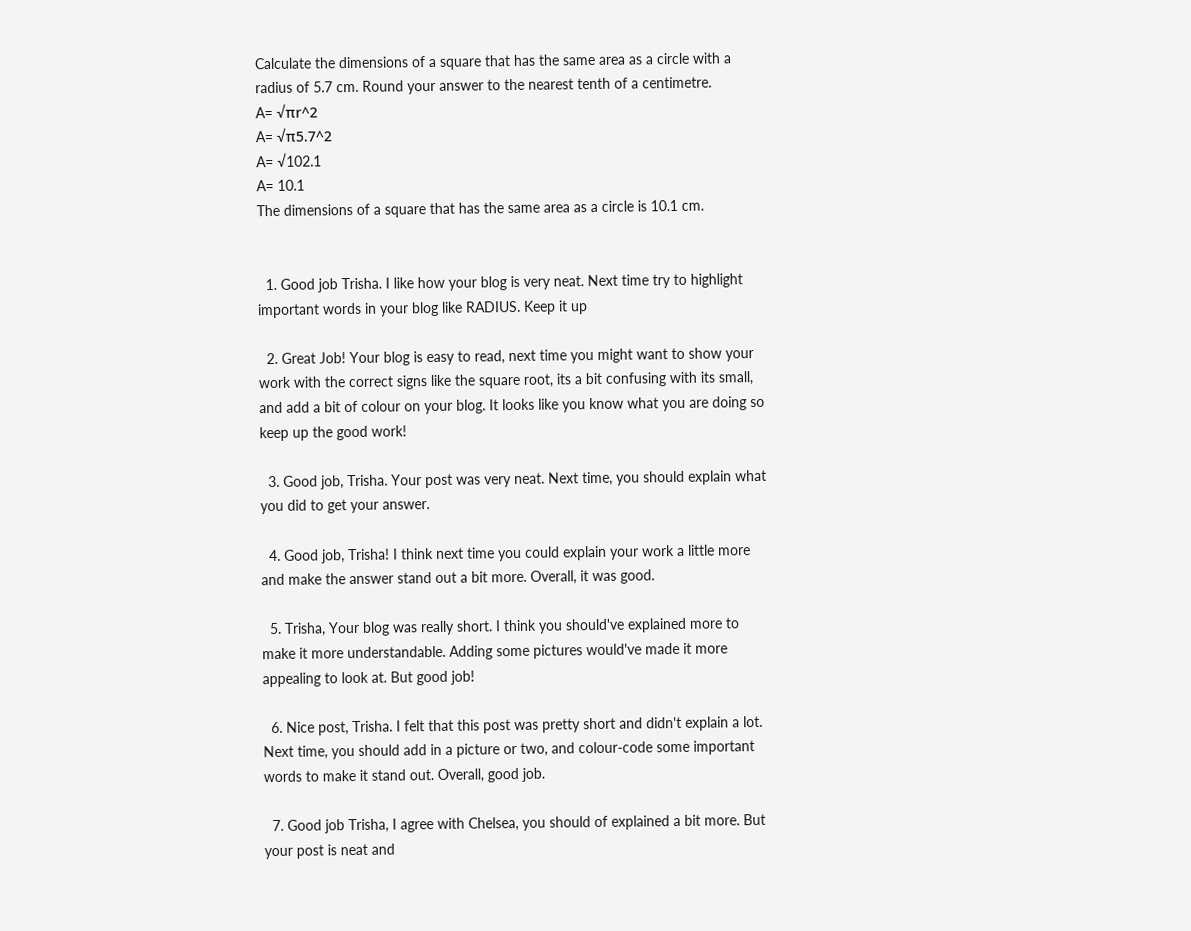Calculate the dimensions of a square that has the same area as a circle with a radius of 5.7 cm. Round your answer to the nearest tenth of a centimetre.
A= √πr^2
A= √π5.7^2
A= √102.1
A= 10.1
The dimensions of a square that has the same area as a circle is 10.1 cm.


  1. Good job Trisha. I like how your blog is very neat. Next time try to highlight important words in your blog like RADIUS. Keep it up

  2. Great Job! Your blog is easy to read, next time you might want to show your work with the correct signs like the square root, its a bit confusing with its small, and add a bit of colour on your blog. It looks like you know what you are doing so keep up the good work!

  3. Good job, Trisha. Your post was very neat. Next time, you should explain what you did to get your answer.

  4. Good job, Trisha! I think next time you could explain your work a little more and make the answer stand out a bit more. Overall, it was good.

  5. Trisha, Your blog was really short. I think you should've explained more to make it more understandable. Adding some pictures would've made it more appealing to look at. But good job!

  6. Nice post, Trisha. I felt that this post was pretty short and didn't explain a lot. Next time, you should add in a picture or two, and colour-code some important words to make it stand out. Overall, good job.

  7. Good job Trisha, I agree with Chelsea, you should of explained a bit more. But your post is neat and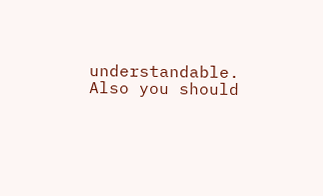understandable. Also you should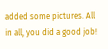added some pictures. All in all, you did a good job!